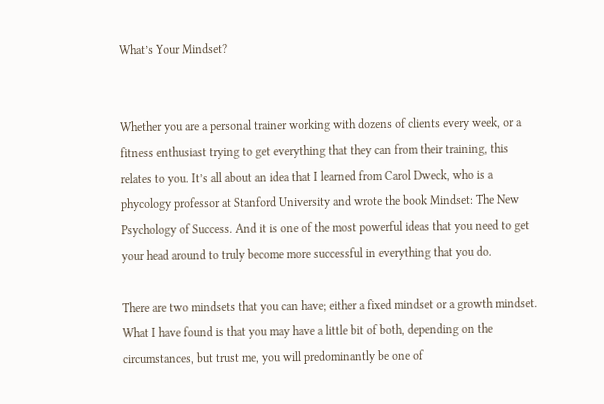What’s Your Mindset?


Whether you are a personal trainer working with dozens of clients every week, or a fitness enthusiast trying to get everything that they can from their training, this relates to you. It’s all about an idea that I learned from Carol Dweck, who is a phycology professor at Stanford University and wrote the book Mindset: The New Psychology of Success. And it is one of the most powerful ideas that you need to get your head around to truly become more successful in everything that you do.

There are two mindsets that you can have; either a fixed mindset or a growth mindset. What I have found is that you may have a little bit of both, depending on the circumstances, but trust me, you will predominantly be one of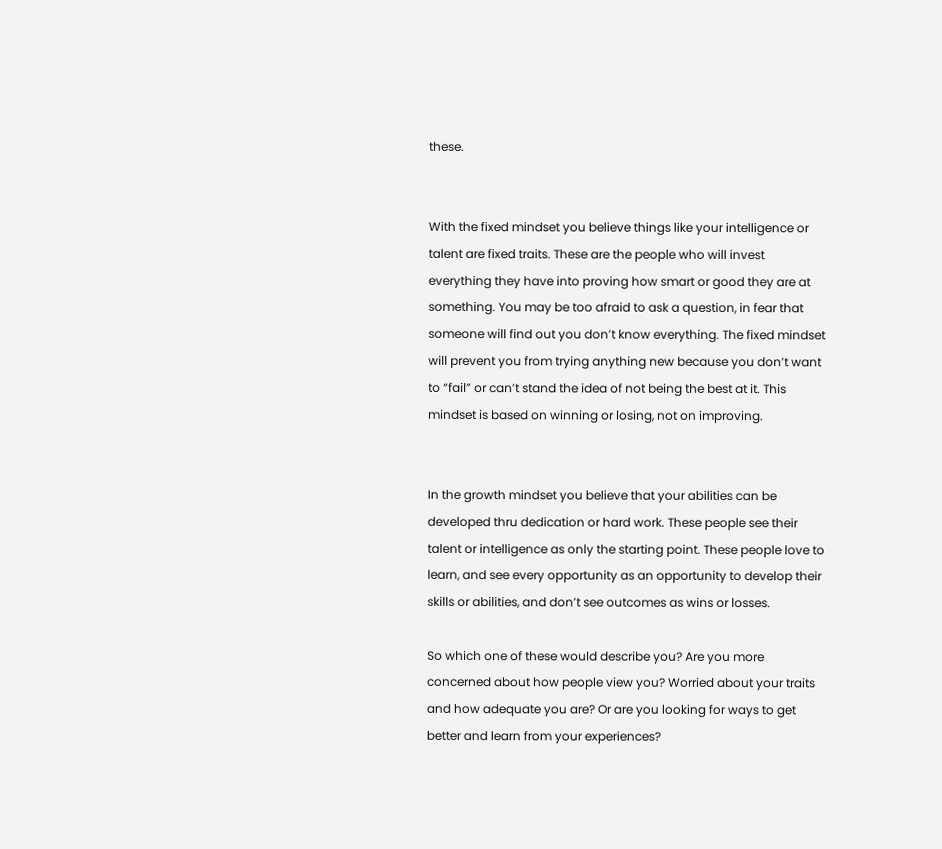these.


With the fixed mindset you believe things like your intelligence or talent are fixed traits. These are the people who will invest everything they have into proving how smart or good they are at something. You may be too afraid to ask a question, in fear that someone will find out you don’t know everything. The fixed mindset will prevent you from trying anything new because you don’t want to “fail” or can’t stand the idea of not being the best at it. This mindset is based on winning or losing, not on improving.


In the growth mindset you believe that your abilities can be developed thru dedication or hard work. These people see their talent or intelligence as only the starting point. These people love to learn, and see every opportunity as an opportunity to develop their skills or abilities, and don’t see outcomes as wins or losses.

So which one of these would describe you? Are you more concerned about how people view you? Worried about your traits and how adequate you are? Or are you looking for ways to get better and learn from your experiences?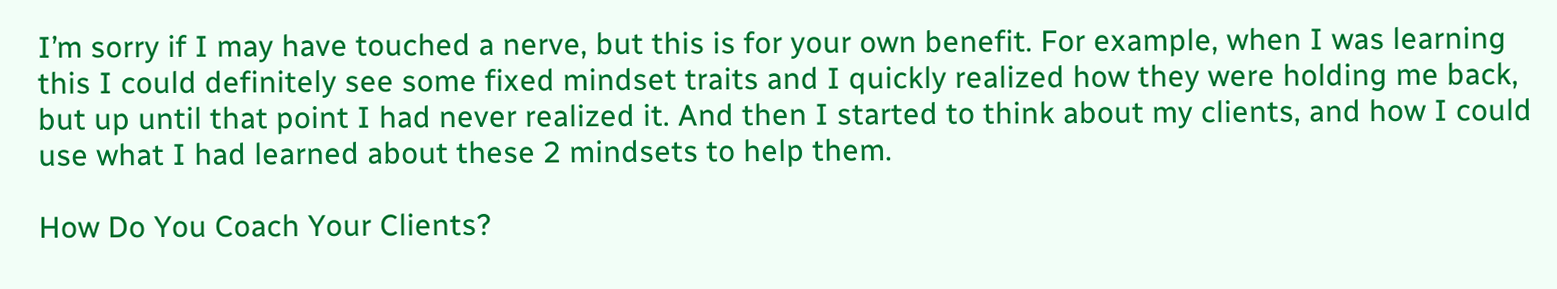I’m sorry if I may have touched a nerve, but this is for your own benefit. For example, when I was learning this I could definitely see some fixed mindset traits and I quickly realized how they were holding me back, but up until that point I had never realized it. And then I started to think about my clients, and how I could use what I had learned about these 2 mindsets to help them.

How Do You Coach Your Clients?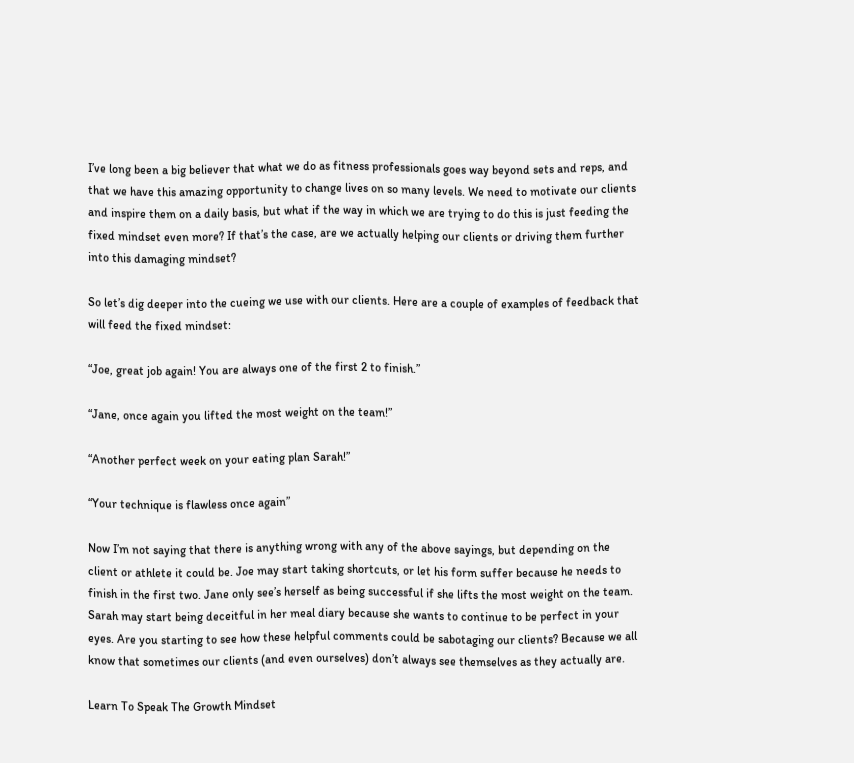I’ve long been a big believer that what we do as fitness professionals goes way beyond sets and reps, and that we have this amazing opportunity to change lives on so many levels. We need to motivate our clients and inspire them on a daily basis, but what if the way in which we are trying to do this is just feeding the fixed mindset even more? If that’s the case, are we actually helping our clients or driving them further into this damaging mindset?

So let’s dig deeper into the cueing we use with our clients. Here are a couple of examples of feedback that will feed the fixed mindset:

“Joe, great job again! You are always one of the first 2 to finish.”

“Jane, once again you lifted the most weight on the team!”

“Another perfect week on your eating plan Sarah!”

“Your technique is flawless once again”

Now I’m not saying that there is anything wrong with any of the above sayings, but depending on the client or athlete it could be. Joe may start taking shortcuts, or let his form suffer because he needs to finish in the first two. Jane only see’s herself as being successful if she lifts the most weight on the team. Sarah may start being deceitful in her meal diary because she wants to continue to be perfect in your eyes. Are you starting to see how these helpful comments could be sabotaging our clients? Because we all know that sometimes our clients (and even ourselves) don’t always see themselves as they actually are.

Learn To Speak The Growth Mindset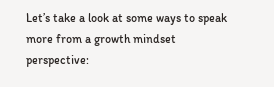Let’s take a look at some ways to speak more from a growth mindset perspective: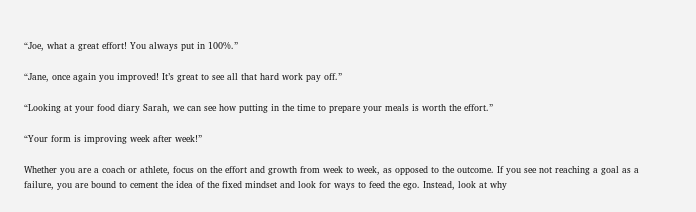“Joe, what a great effort! You always put in 100%.”

“Jane, once again you improved! It’s great to see all that hard work pay off.”

“Looking at your food diary Sarah, we can see how putting in the time to prepare your meals is worth the effort.”

“Your form is improving week after week!”

Whether you are a coach or athlete, focus on the effort and growth from week to week, as opposed to the outcome. If you see not reaching a goal as a failure, you are bound to cement the idea of the fixed mindset and look for ways to feed the ego. Instead, look at why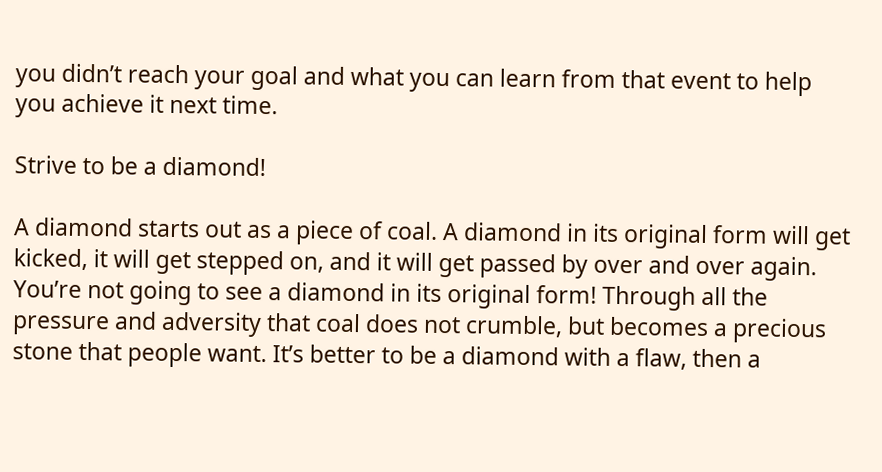you didn’t reach your goal and what you can learn from that event to help you achieve it next time.

Strive to be a diamond!

A diamond starts out as a piece of coal. A diamond in its original form will get kicked, it will get stepped on, and it will get passed by over and over again. You’re not going to see a diamond in its original form! Through all the pressure and adversity that coal does not crumble, but becomes a precious stone that people want. It’s better to be a diamond with a flaw, then a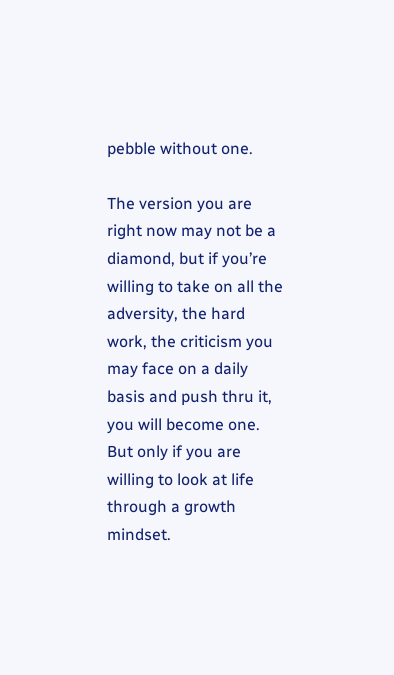pebble without one.

The version you are right now may not be a diamond, but if you’re willing to take on all the adversity, the hard work, the criticism you may face on a daily basis and push thru it, you will become one. But only if you are willing to look at life through a growth mindset.